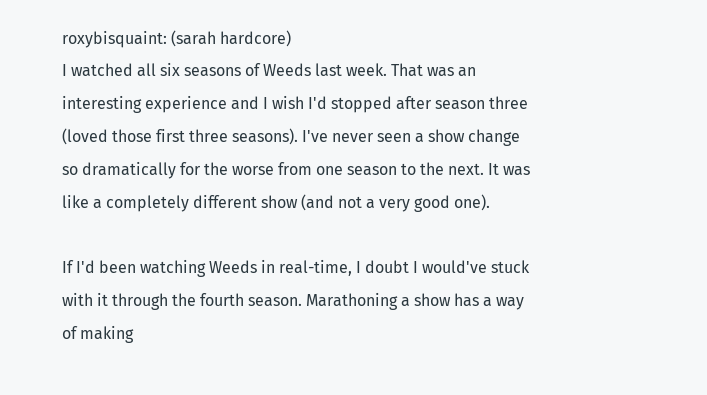roxybisquaint: (sarah hardcore)
I watched all six seasons of Weeds last week. That was an interesting experience and I wish I'd stopped after season three (loved those first three seasons). I've never seen a show change so dramatically for the worse from one season to the next. It was like a completely different show (and not a very good one).

If I'd been watching Weeds in real-time, I doubt I would've stuck with it through the fourth season. Marathoning a show has a way of making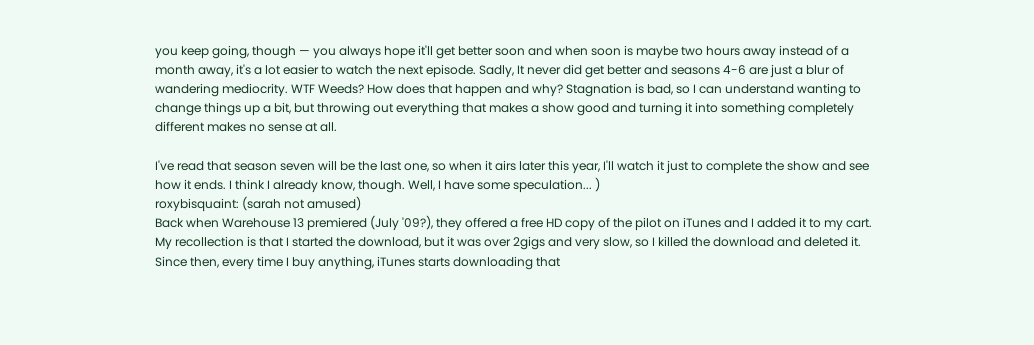you keep going, though — you always hope it'll get better soon and when soon is maybe two hours away instead of a month away, it's a lot easier to watch the next episode. Sadly, It never did get better and seasons 4-6 are just a blur of wandering mediocrity. WTF Weeds? How does that happen and why? Stagnation is bad, so I can understand wanting to change things up a bit, but throwing out everything that makes a show good and turning it into something completely different makes no sense at all.

I've read that season seven will be the last one, so when it airs later this year, I'll watch it just to complete the show and see how it ends. I think I already know, though. Well, I have some speculation... )
roxybisquaint: (sarah not amused)
Back when Warehouse 13 premiered (July '09?), they offered a free HD copy of the pilot on iTunes and I added it to my cart. My recollection is that I started the download, but it was over 2gigs and very slow, so I killed the download and deleted it. Since then, every time I buy anything, iTunes starts downloading that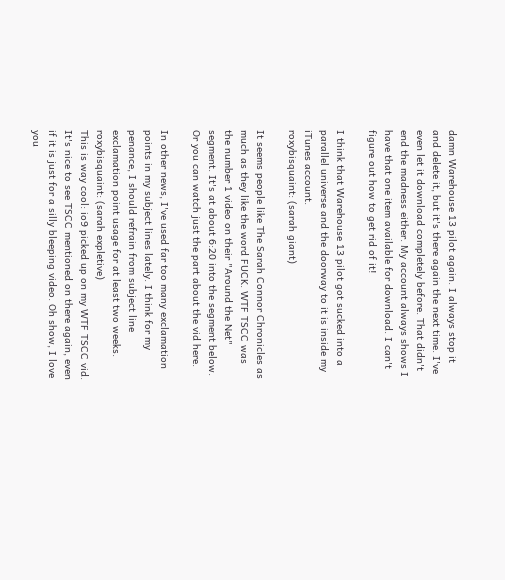damn Warehouse 13 pilot again. I always stop it and delete it, but it's there again the next time. I've even let it download completely before. That didn't end the madness either. My account always shows I have that one item available for download. I can't figure out how to get rid of it!

I think that Warehouse 13 pilot got sucked into a parallel universe and the doorway to it is inside my iTunes account.
roxybisquaint: (sarah giant)

It seems people like The Sarah Connor Chronicles as much as they like the word FUCK. WTF TSCC was the number 1 video on their "Around the Net" segment. It's at about 6:20 into the segment below. Or you can watch just the part about the vid here.

In other news, I've used far too many exclamation points in my subject lines lately. I think for my penance, I should refrain from subject line exclamation point usage for at least two weeks.
roxybisquaint: (sarah expletive)
This is way cool: io9 picked up on my WTF TSCC vid. It's nice to see TSCC mentioned on there again, even if it is just for a silly bleeping video. Oh show, I love you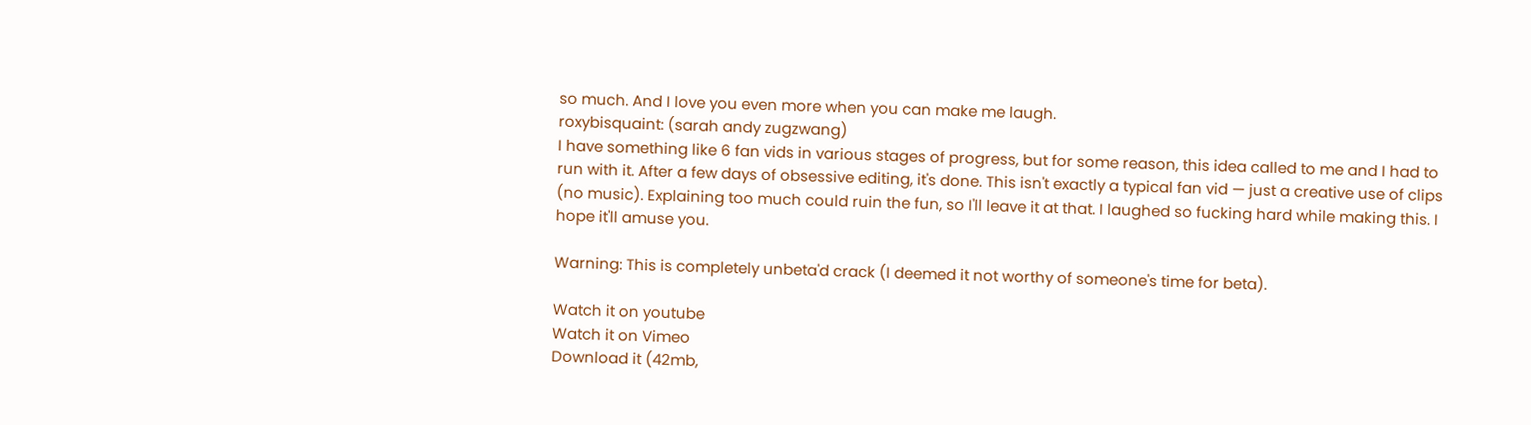so much. And I love you even more when you can make me laugh.
roxybisquaint: (sarah andy zugzwang)
I have something like 6 fan vids in various stages of progress, but for some reason, this idea called to me and I had to run with it. After a few days of obsessive editing, it's done. This isn't exactly a typical fan vid — just a creative use of clips (no music). Explaining too much could ruin the fun, so I'll leave it at that. I laughed so fucking hard while making this. I hope it'll amuse you.

Warning: This is completely unbeta'd crack (I deemed it not worthy of someone's time for beta).

Watch it on youtube
Watch it on Vimeo
Download it (42mb,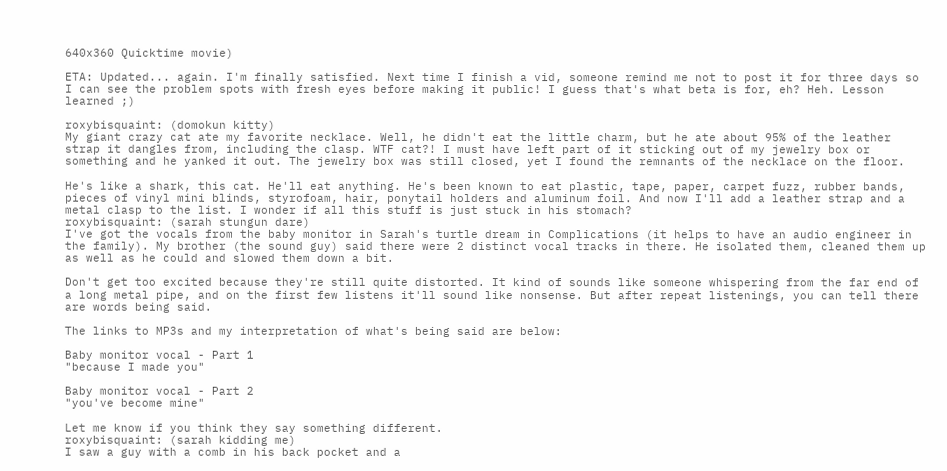640x360 Quicktime movie)

ETA: Updated... again. I'm finally satisfied. Next time I finish a vid, someone remind me not to post it for three days so I can see the problem spots with fresh eyes before making it public! I guess that's what beta is for, eh? Heh. Lesson learned ;)

roxybisquaint: (domokun kitty)
My giant crazy cat ate my favorite necklace. Well, he didn't eat the little charm, but he ate about 95% of the leather strap it dangles from, including the clasp. WTF cat?! I must have left part of it sticking out of my jewelry box or something and he yanked it out. The jewelry box was still closed, yet I found the remnants of the necklace on the floor.

He's like a shark, this cat. He'll eat anything. He's been known to eat plastic, tape, paper, carpet fuzz, rubber bands, pieces of vinyl mini blinds, styrofoam, hair, ponytail holders and aluminum foil. And now I'll add a leather strap and a metal clasp to the list. I wonder if all this stuff is just stuck in his stomach?
roxybisquaint: (sarah stungun dare)
I've got the vocals from the baby monitor in Sarah's turtle dream in Complications (it helps to have an audio engineer in the family). My brother (the sound guy) said there were 2 distinct vocal tracks in there. He isolated them, cleaned them up as well as he could and slowed them down a bit.

Don't get too excited because they're still quite distorted. It kind of sounds like someone whispering from the far end of a long metal pipe, and on the first few listens it'll sound like nonsense. But after repeat listenings, you can tell there are words being said.

The links to MP3s and my interpretation of what's being said are below:

Baby monitor vocal - Part 1
"because I made you"

Baby monitor vocal - Part 2
"you've become mine"

Let me know if you think they say something different.
roxybisquaint: (sarah kidding me)
I saw a guy with a comb in his back pocket and a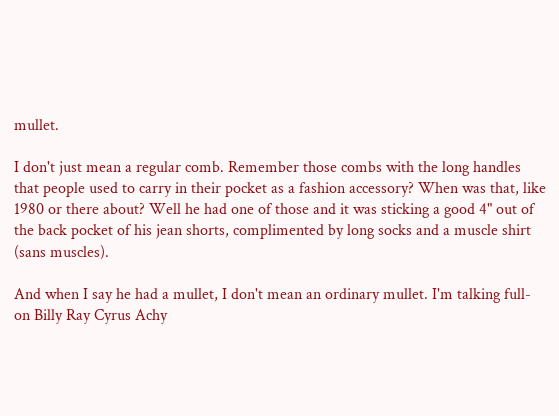mullet.

I don't just mean a regular comb. Remember those combs with the long handles that people used to carry in their pocket as a fashion accessory? When was that, like 1980 or there about? Well he had one of those and it was sticking a good 4" out of the back pocket of his jean shorts, complimented by long socks and a muscle shirt (sans muscles).

And when I say he had a mullet, I don't mean an ordinary mullet. I'm talking full-on Billy Ray Cyrus Achy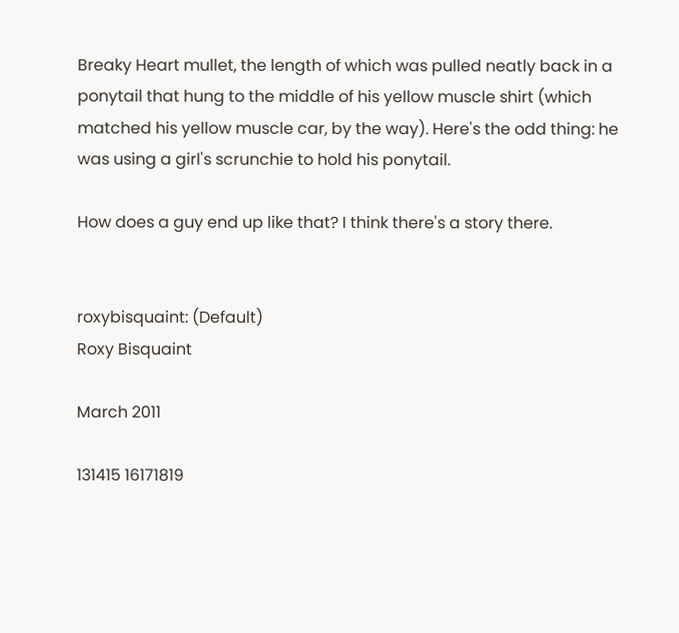Breaky Heart mullet, the length of which was pulled neatly back in a ponytail that hung to the middle of his yellow muscle shirt (which matched his yellow muscle car, by the way). Here's the odd thing: he was using a girl's scrunchie to hold his ponytail.

How does a guy end up like that? I think there's a story there.


roxybisquaint: (Default)
Roxy Bisquaint

March 2011

131415 16171819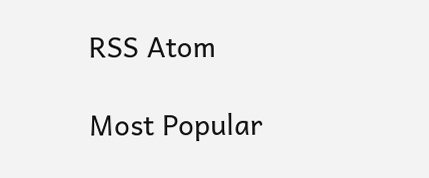RSS Atom

Most Popular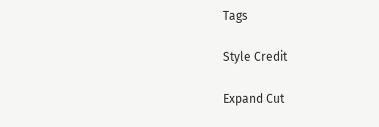Tags

Style Credit

Expand Cut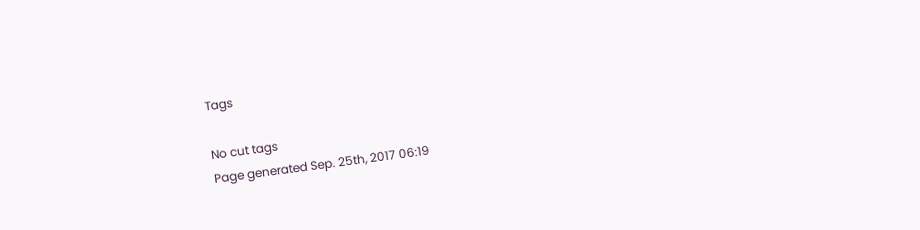Tags

No cut tags
Page generated Sep. 25th, 2017 06:19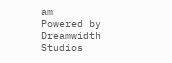am
Powered by Dreamwidth Studios